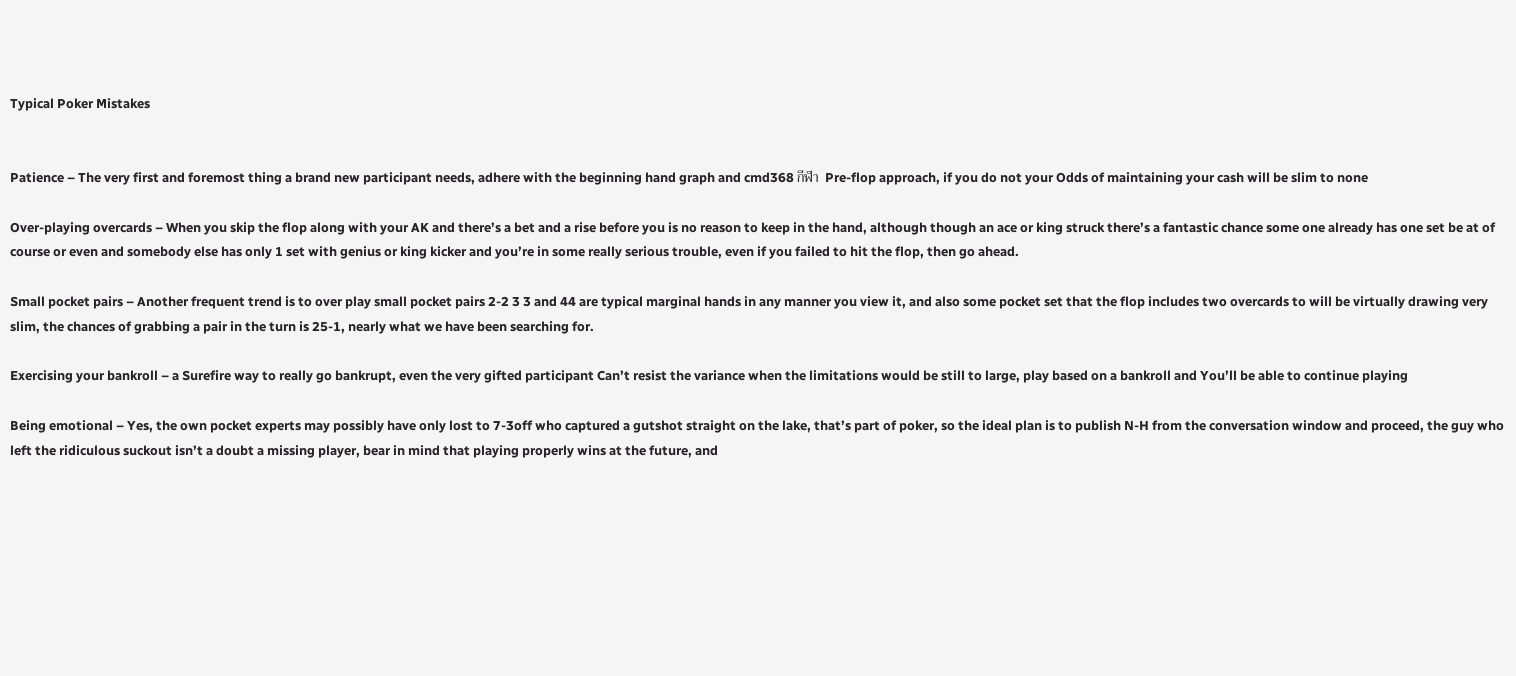Typical Poker Mistakes


Patience – The very first and foremost thing a brand new participant needs, adhere with the beginning hand graph and cmd368 กีฬา  Pre-flop approach, if you do not your Odds of maintaining your cash will be slim to none

Over-playing overcards – When you skip the flop along with your AK and there’s a bet and a rise before you is no reason to keep in the hand, although though an ace or king struck there’s a fantastic chance some one already has one set be at of course or even and somebody else has only 1 set with genius or king kicker and you’re in some really serious trouble, even if you failed to hit the flop, then go ahead.

Small pocket pairs – Another frequent trend is to over play small pocket pairs 2-2 3 3 and 44 are typical marginal hands in any manner you view it, and also some pocket set that the flop includes two overcards to will be virtually drawing very slim, the chances of grabbing a pair in the turn is 25-1, nearly what we have been searching for.

Exercising your bankroll – a Surefire way to really go bankrupt, even the very gifted participant Can’t resist the variance when the limitations would be still to large, play based on a bankroll and You’ll be able to continue playing

Being emotional – Yes, the own pocket experts may possibly have only lost to 7-3off who captured a gutshot straight on the lake, that’s part of poker, so the ideal plan is to publish N-H from the conversation window and proceed, the guy who left the ridiculous suckout isn’t a doubt a missing player, bear in mind that playing properly wins at the future, and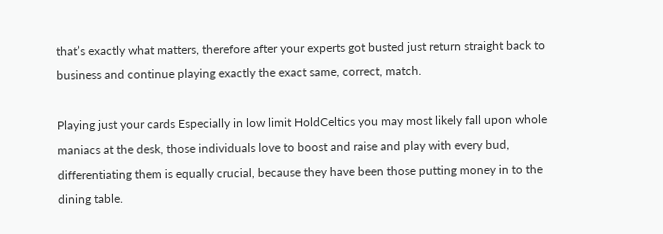that’s exactly what matters, therefore after your experts got busted just return straight back to business and continue playing exactly the exact same, correct, match.

Playing just your cards Especially in low limit HoldCeltics you may most likely fall upon whole maniacs at the desk, those individuals love to boost and raise and play with every bud, differentiating them is equally crucial, because they have been those putting money in to the dining table.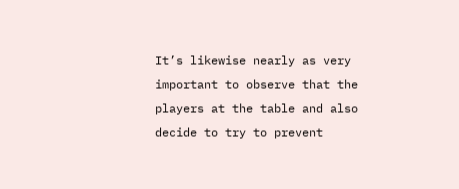It’s likewise nearly as very important to observe that the players at the table and also decide to try to prevent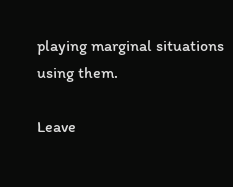playing marginal situations using them.

Leave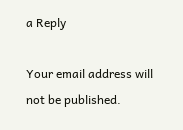a Reply

Your email address will not be published.